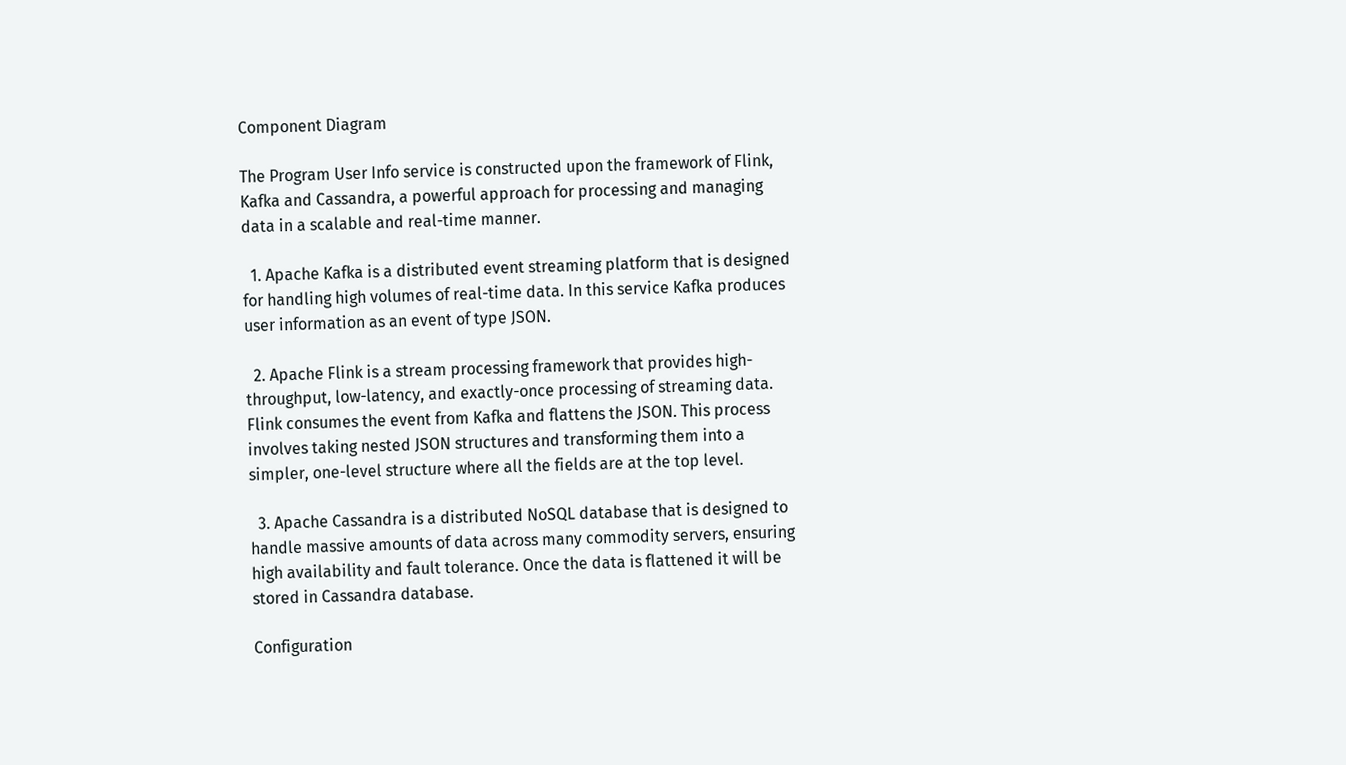Component Diagram

The Program User Info service is constructed upon the framework of Flink, Kafka and Cassandra, a powerful approach for processing and managing data in a scalable and real-time manner.

  1. Apache Kafka is a distributed event streaming platform that is designed for handling high volumes of real-time data. In this service Kafka produces user information as an event of type JSON.

  2. Apache Flink is a stream processing framework that provides high-throughput, low-latency, and exactly-once processing of streaming data. Flink consumes the event from Kafka and flattens the JSON. This process involves taking nested JSON structures and transforming them into a simpler, one-level structure where all the fields are at the top level.

  3. Apache Cassandra is a distributed NoSQL database that is designed to handle massive amounts of data across many commodity servers, ensuring high availability and fault tolerance. Once the data is flattened it will be stored in Cassandra database.

Configuration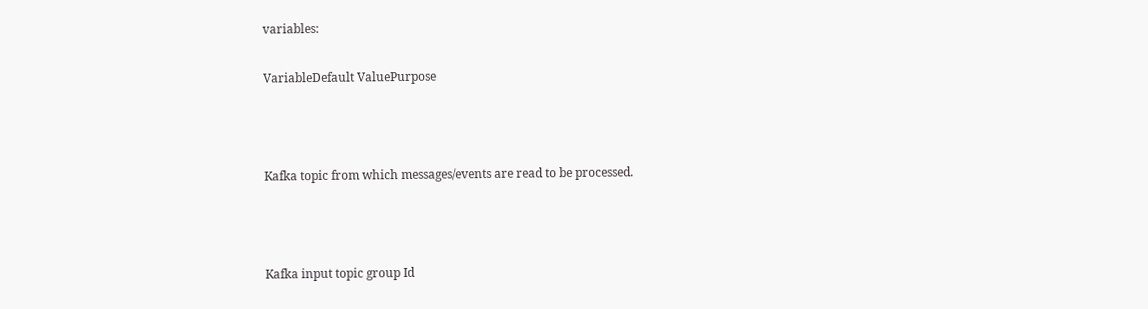variables:

VariableDefault ValuePurpose



Kafka topic from which messages/events are read to be processed.



Kafka input topic group Id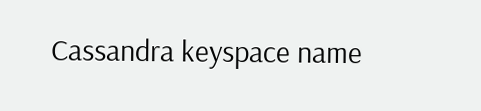Cassandra keyspace name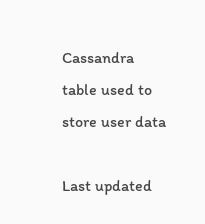Cassandra table used to store user data

Last updated